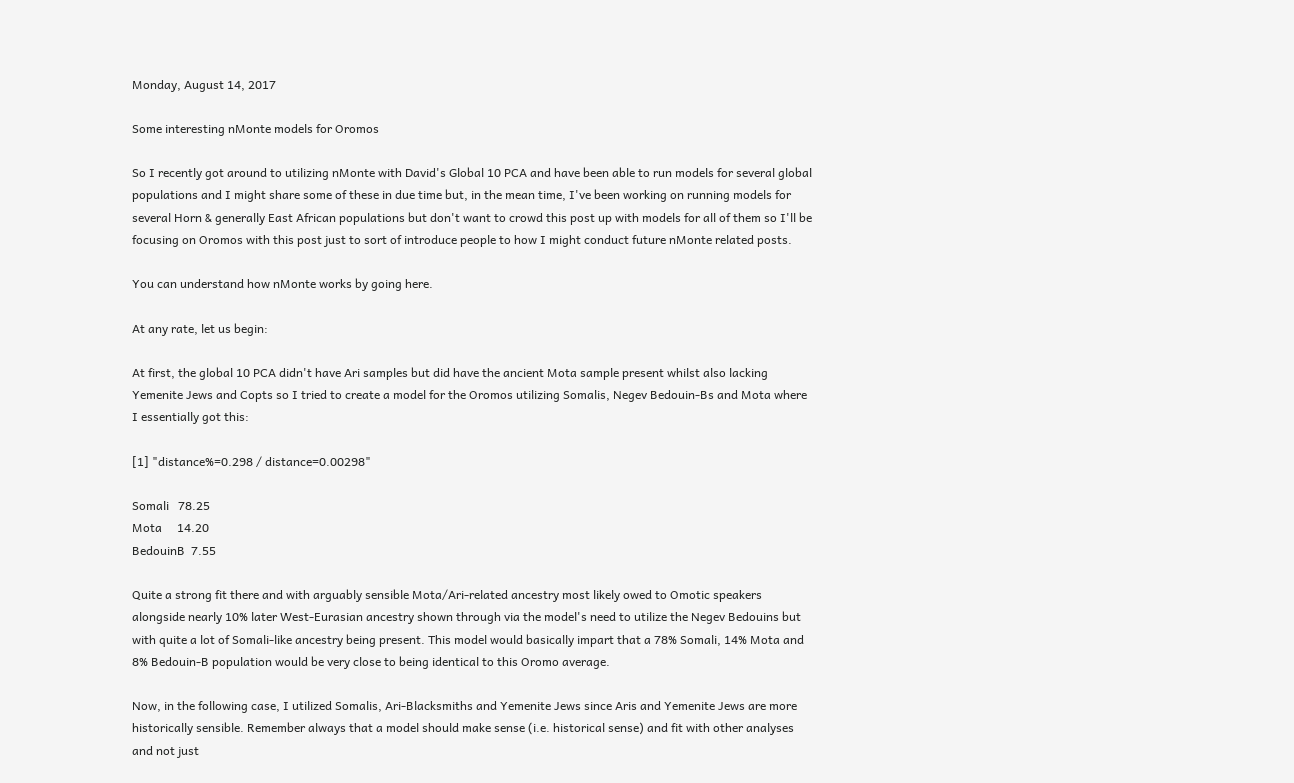Monday, August 14, 2017

Some interesting nMonte models for Oromos

So I recently got around to utilizing nMonte with David's Global 10 PCA and have been able to run models for several global populations and I might share some of these in due time but, in the mean time, I've been working on running models for several Horn & generally East African populations but don't want to crowd this post up with models for all of them so I'll be focusing on Oromos with this post just to sort of introduce people to how I might conduct future nMonte related posts.

You can understand how nMonte works by going here.

At any rate, let us begin:

At first, the global 10 PCA didn't have Ari samples but did have the ancient Mota sample present whilst also lacking Yemenite Jews and Copts so I tried to create a model for the Oromos utilizing Somalis, Negev Bedouin-Bs and Mota where I essentially got this:

[1] "distance%=0.298 / distance=0.00298"

Somali   78.25
Mota     14.20
BedouinB  7.55

Quite a strong fit there and with arguably sensible Mota/Ari-related ancestry most likely owed to Omotic speakers alongside nearly 10% later West-Eurasian ancestry shown through via the model's need to utilize the Negev Bedouins but with quite a lot of Somali-like ancestry being present. This model would basically impart that a 78% Somali, 14% Mota and 8% Bedouin-B population would be very close to being identical to this Oromo average.

Now, in the following case, I utilized Somalis, Ari-Blacksmiths and Yemenite Jews since Aris and Yemenite Jews are more historically sensible. Remember always that a model should make sense (i.e. historical sense) and fit with other analyses and not just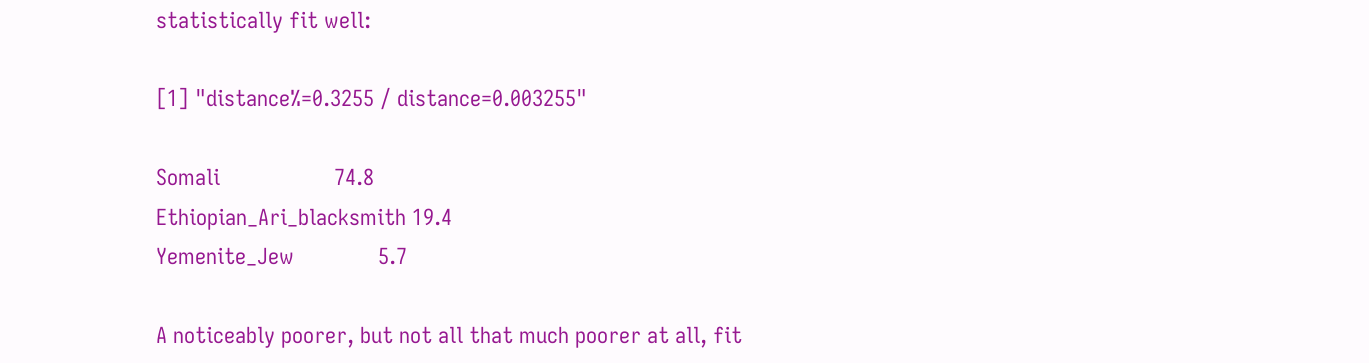statistically fit well:

[1] "distance%=0.3255 / distance=0.003255"

Somali                   74.8
Ethiopian_Ari_blacksmith 19.4
Yemenite_Jew              5.7

A noticeably poorer, but not all that much poorer at all, fit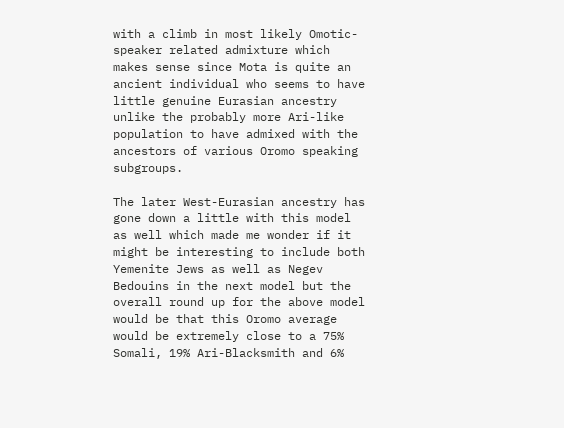with a climb in most likely Omotic-speaker related admixture which makes sense since Mota is quite an ancient individual who seems to have little genuine Eurasian ancestry unlike the probably more Ari-like population to have admixed with the ancestors of various Oromo speaking subgroups.

The later West-Eurasian ancestry has gone down a little with this model as well which made me wonder if it might be interesting to include both Yemenite Jews as well as Negev Bedouins in the next model but the overall round up for the above model would be that this Oromo average would be extremely close to a 75% Somali, 19% Ari-Blacksmith and 6%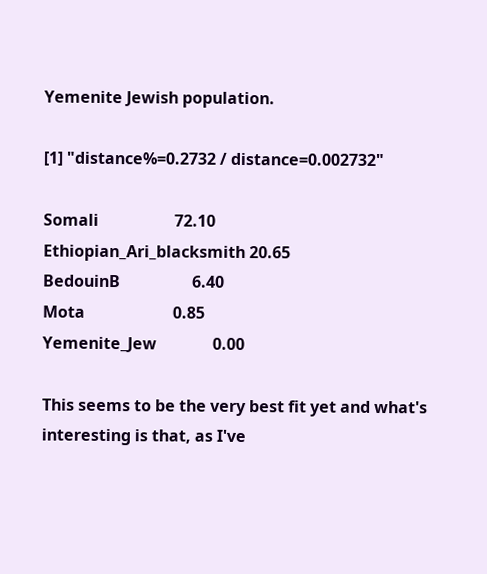Yemenite Jewish population.

[1] "distance%=0.2732 / distance=0.002732"

Somali                   72.10
Ethiopian_Ari_blacksmith 20.65
BedouinB                  6.40
Mota                      0.85
Yemenite_Jew              0.00

This seems to be the very best fit yet and what's interesting is that, as I've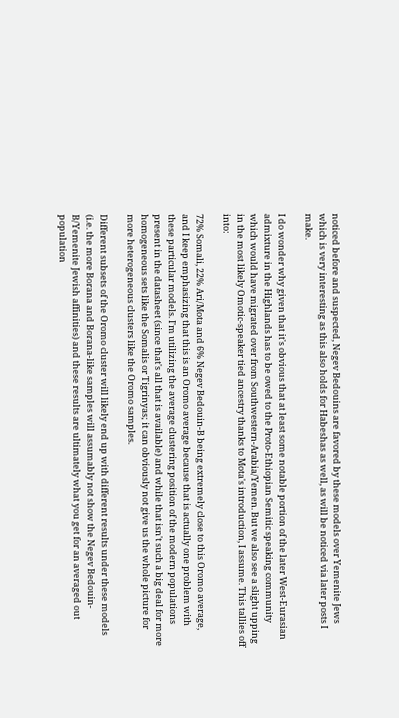noticed before and suspected, Negev Bedouins are favored by these models over Yemenite Jews which is very interesting as this also holds for Habeshas as well, as will be noticed via later posts I make.

I do wonder why given that it's obvious that at least some notable portion of the later West-Eurasian admixture in the Highlands has to be owed to the Proto-Ethiopian Semitic speaking community which would have migrated over from Southwestern-Arabia/Yemen. But we also see a slight upping in the most likely Omotic-speaker tied ancestry thanks to Mota's introduction, I assume. This tallies off into:

72% Somali, 22% Ari/Mota and 6% Negev Bedouin-B being extremely close to this Oromo average, and I keep emphasizing that this is an Oromo average because that is actually one problem with these particular models. I'm utilizing the average clustering position of the modern populations present in the datasheet (since that's all that is available) and while that isn't such a big deal for more homogeneous sets like the Somalis or Tigrinyas; it can obviously not give us the whole picture for more heterogeneous clusters like the Oromo samples.

Different subsets of the Oromo cluster will likely end up with different results under these models (i.e. the more Borana and Borana-like samples will assumably not show the Negev Bedouin-B/Yemenite Jewish affinities) and these results are ultimately what you get for an averaged out population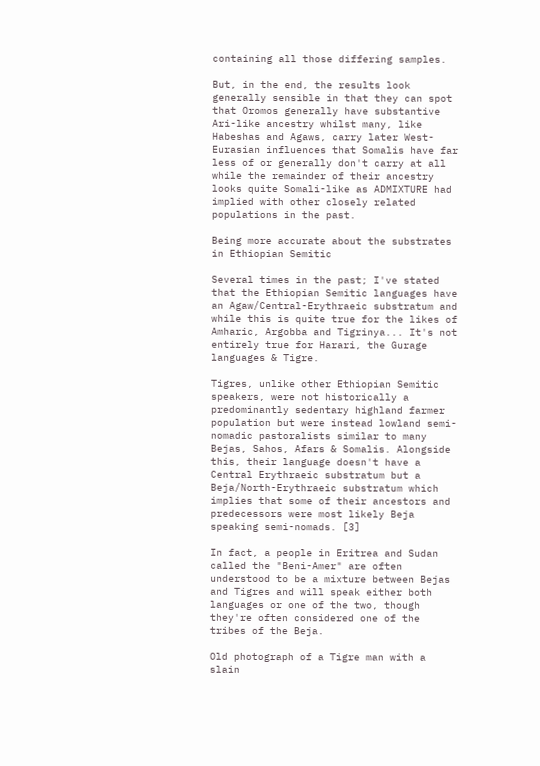containing all those differing samples.

But, in the end, the results look generally sensible in that they can spot that Oromos generally have substantive Ari-like ancestry whilst many, like Habeshas and Agaws, carry later West-Eurasian influences that Somalis have far less of or generally don't carry at all while the remainder of their ancestry looks quite Somali-like as ADMIXTURE had implied with other closely related populations in the past.

Being more accurate about the substrates in Ethiopian Semitic

Several times in the past; I've stated that the Ethiopian Semitic languages have an Agaw/Central-Erythraeic substratum and while this is quite true for the likes of Amharic, Argobba and Tigrinya... It's not entirely true for Harari, the Gurage languages & Tigre.

Tigres, unlike other Ethiopian Semitic speakers, were not historically a predominantly sedentary highland farmer population but were instead lowland semi-nomadic pastoralists similar to many Bejas, Sahos, Afars & Somalis. Alongside this, their language doesn't have a Central Erythraeic substratum but a Beja/North-Erythraeic substratum which implies that some of their ancestors and predecessors were most likely Beja speaking semi-nomads. [3]

In fact, a people in Eritrea and Sudan called the "Beni-Amer" are often understood to be a mixture between Bejas and Tigres and will speak either both languages or one of the two, though they're often considered one of the tribes of the Beja.

Old photograph of a Tigre man with a slain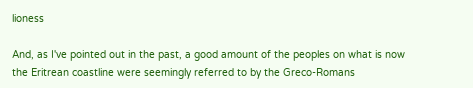lioness

And, as I've pointed out in the past, a good amount of the peoples on what is now the Eritrean coastline were seemingly referred to by the Greco-Romans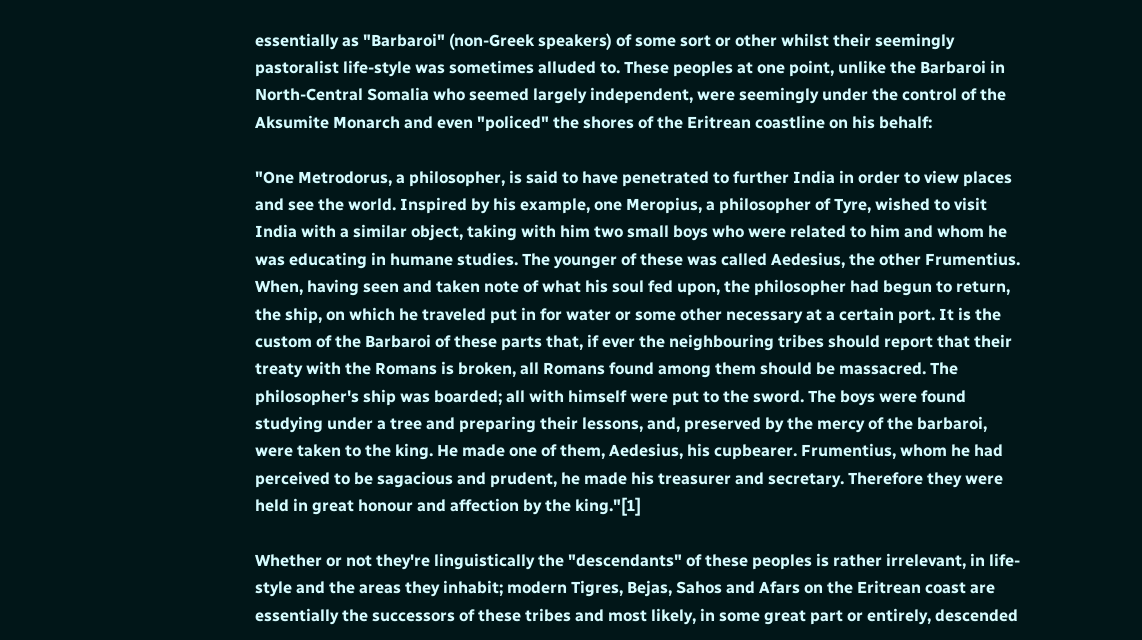essentially as "Barbaroi" (non-Greek speakers) of some sort or other whilst their seemingly pastoralist life-style was sometimes alluded to. These peoples at one point, unlike the Barbaroi in North-Central Somalia who seemed largely independent, were seemingly under the control of the Aksumite Monarch and even "policed" the shores of the Eritrean coastline on his behalf:

"One Metrodorus, a philosopher, is said to have penetrated to further India in order to view places and see the world. Inspired by his example, one Meropius, a philosopher of Tyre, wished to visit India with a similar object, taking with him two small boys who were related to him and whom he was educating in humane studies. The younger of these was called Aedesius, the other Frumentius. When, having seen and taken note of what his soul fed upon, the philosopher had begun to return, the ship, on which he traveled put in for water or some other necessary at a certain port. It is the custom of the Barbaroi of these parts that, if ever the neighbouring tribes should report that their treaty with the Romans is broken, all Romans found among them should be massacred. The philosopher's ship was boarded; all with himself were put to the sword. The boys were found studying under a tree and preparing their lessons, and, preserved by the mercy of the barbaroi, were taken to the king. He made one of them, Aedesius, his cupbearer. Frumentius, whom he had perceived to be sagacious and prudent, he made his treasurer and secretary. Therefore they were held in great honour and affection by the king."[1]

Whether or not they're linguistically the "descendants" of these peoples is rather irrelevant, in life-style and the areas they inhabit; modern Tigres, Bejas, Sahos and Afars on the Eritrean coast are essentially the successors of these tribes and most likely, in some great part or entirely, descended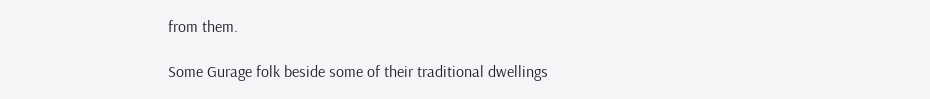from them.

Some Gurage folk beside some of their traditional dwellings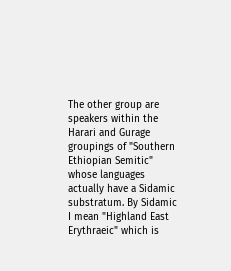The other group are speakers within the Harari and Gurage groupings of "Southern Ethiopian Semitic" whose languages actually have a Sidamic substratum. By Sidamic I mean "Highland East Erythraeic" which is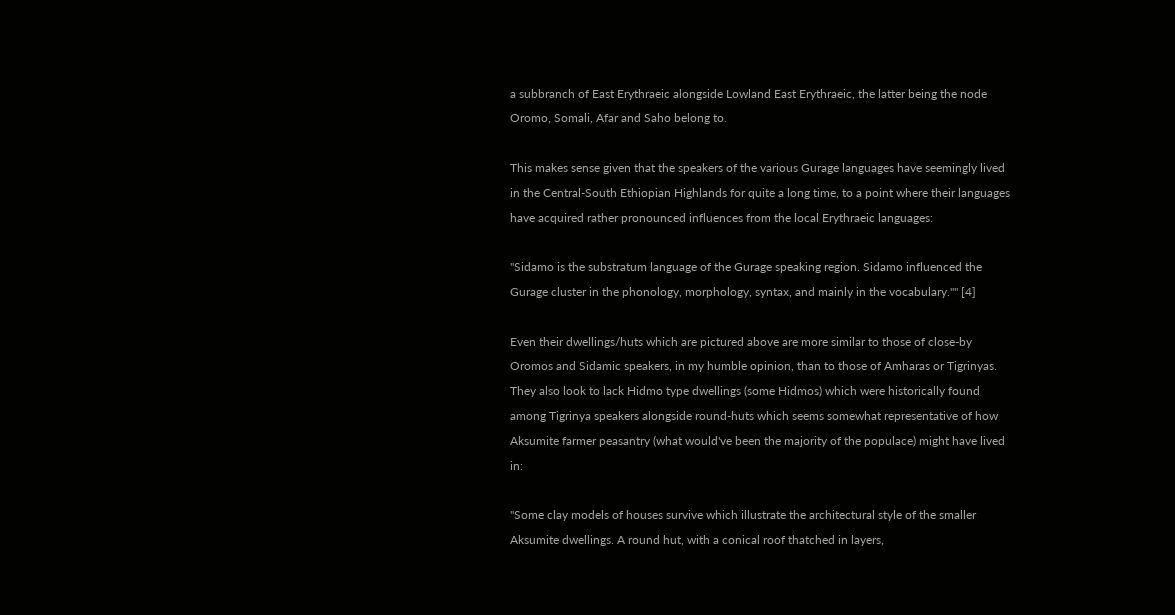a subbranch of East Erythraeic alongside Lowland East Erythraeic, the latter being the node Oromo, Somali, Afar and Saho belong to.

This makes sense given that the speakers of the various Gurage languages have seemingly lived in the Central-South Ethiopian Highlands for quite a long time, to a point where their languages have acquired rather pronounced influences from the local Erythraeic languages:

"Sidamo is the substratum language of the Gurage speaking region. Sidamo influenced the Gurage cluster in the phonology, morphology, syntax, and mainly in the vocabulary."" [4]

Even their dwellings/huts which are pictured above are more similar to those of close-by Oromos and Sidamic speakers, in my humble opinion, than to those of Amharas or Tigrinyas. They also look to lack Hidmo type dwellings (some Hidmos) which were historically found among Tigrinya speakers alongside round-huts which seems somewhat representative of how Aksumite farmer peasantry (what would've been the majority of the populace) might have lived in:

"Some clay models of houses survive which illustrate the architectural style of the smaller
Aksumite dwellings. A round hut, with a conical roof thatched in layers,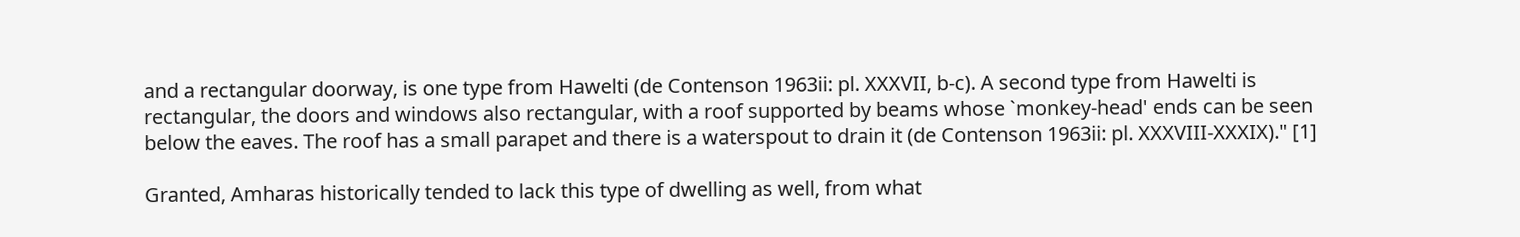and a rectangular doorway, is one type from Hawelti (de Contenson 1963ii: pl. XXXVII, b-c). A second type from Hawelti is rectangular, the doors and windows also rectangular, with a roof supported by beams whose `monkey-head' ends can be seen below the eaves. The roof has a small parapet and there is a waterspout to drain it (de Contenson 1963ii: pl. XXXVIII-XXXIX)." [1]

Granted, Amharas historically tended to lack this type of dwelling as well, from what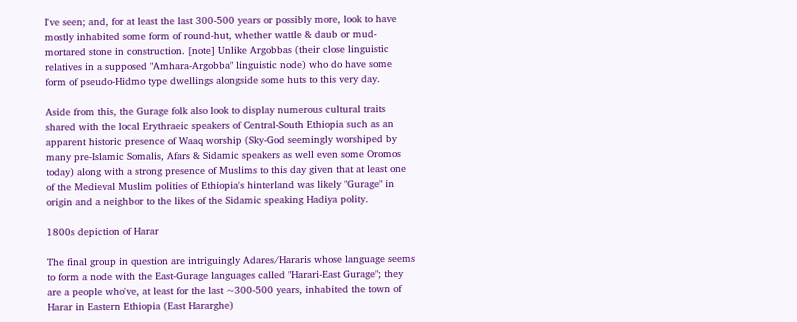I've seen; and, for at least the last 300-500 years or possibly more, look to have mostly inhabited some form of round-hut, whether wattle & daub or mud-mortared stone in construction. [note] Unlike Argobbas (their close linguistic relatives in a supposed "Amhara-Argobba" linguistic node) who do have some form of pseudo-Hidmo type dwellings alongside some huts to this very day.

Aside from this, the Gurage folk also look to display numerous cultural traits shared with the local Erythraeic speakers of Central-South Ethiopia such as an apparent historic presence of Waaq worship (Sky-God seemingly worshiped by many pre-Islamic Somalis, Afars & Sidamic speakers as well even some Oromos today) along with a strong presence of Muslims to this day given that at least one of the Medieval Muslim polities of Ethiopia's hinterland was likely "Gurage" in origin and a neighbor to the likes of the Sidamic speaking Hadiya polity.

1800s depiction of Harar

The final group in question are intriguingly Adares/Hararis whose language seems to form a node with the East-Gurage languages called "Harari-East Gurage"; they are a people who've, at least for the last ~300-500 years, inhabited the town of Harar in Eastern Ethiopia (East Hararghe)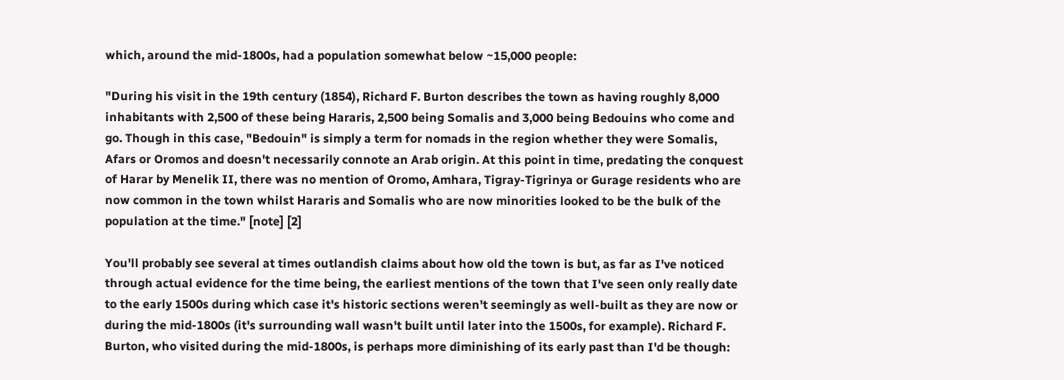which, around the mid-1800s, had a population somewhat below ~15,000 people:

"During his visit in the 19th century (1854), Richard F. Burton describes the town as having roughly 8,000 inhabitants with 2,500 of these being Hararis, 2,500 being Somalis and 3,000 being Bedouins who come and go. Though in this case, "Bedouin" is simply a term for nomads in the region whether they were Somalis, Afars or Oromos and doesn't necessarily connote an Arab origin. At this point in time, predating the conquest of Harar by Menelik II, there was no mention of Oromo, Amhara, Tigray-Tigrinya or Gurage residents who are now common in the town whilst Hararis and Somalis who are now minorities looked to be the bulk of the population at the time." [note] [2]

You'll probably see several at times outlandish claims about how old the town is but, as far as I've noticed through actual evidence for the time being, the earliest mentions of the town that I've seen only really date to the early 1500s during which case it's historic sections weren't seemingly as well-built as they are now or during the mid-1800s (it's surrounding wall wasn't built until later into the 1500s, for example). Richard F. Burton, who visited during the mid-1800s, is perhaps more diminishing of its early past than I'd be though: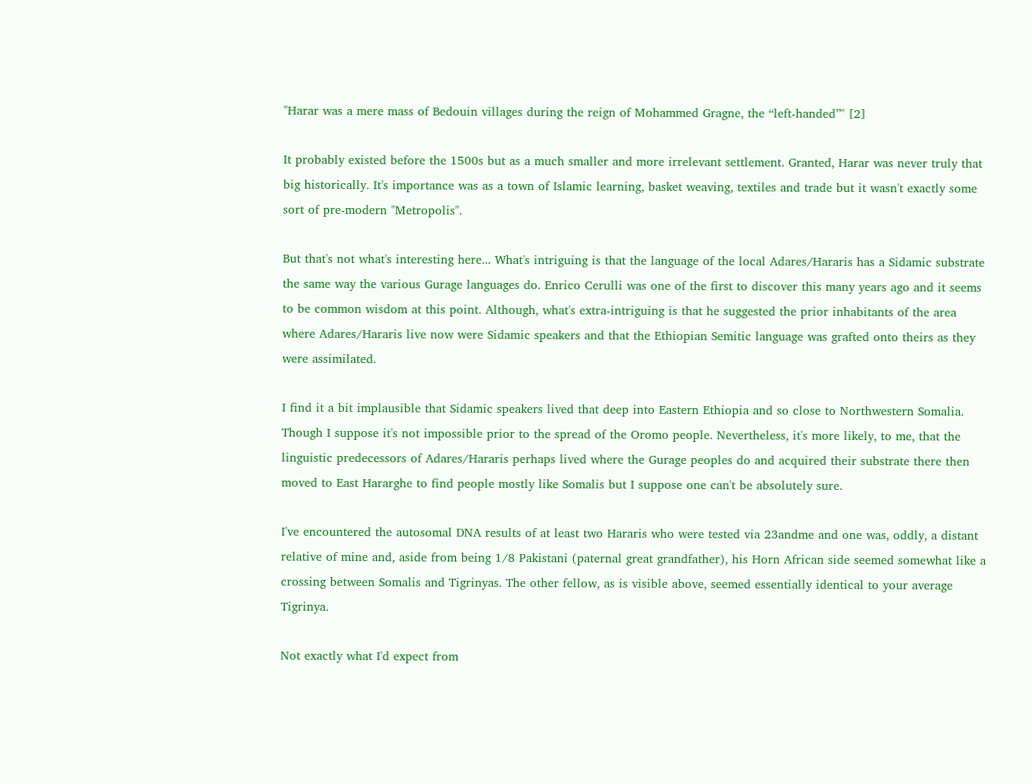"Harar was a mere mass of Bedouin villages during the reign of Mohammed Gragne, the “left-handed”" [2]

It probably existed before the 1500s but as a much smaller and more irrelevant settlement. Granted, Harar was never truly that big historically. It's importance was as a town of Islamic learning, basket weaving, textiles and trade but it wasn't exactly some sort of pre-modern "Metropolis".

But that's not what's interesting here... What's intriguing is that the language of the local Adares/Hararis has a Sidamic substrate the same way the various Gurage languages do. Enrico Cerulli was one of the first to discover this many years ago and it seems to be common wisdom at this point. Although, what's extra-intriguing is that he suggested the prior inhabitants of the area where Adares/Hararis live now were Sidamic speakers and that the Ethiopian Semitic language was grafted onto theirs as they were assimilated.

I find it a bit implausible that Sidamic speakers lived that deep into Eastern Ethiopia and so close to Northwestern Somalia. Though I suppose it's not impossible prior to the spread of the Oromo people. Nevertheless, it's more likely, to me, that the linguistic predecessors of Adares/Hararis perhaps lived where the Gurage peoples do and acquired their substrate there then moved to East Hararghe to find people mostly like Somalis but I suppose one can't be absolutely sure.

I've encountered the autosomal DNA results of at least two Hararis who were tested via 23andme and one was, oddly, a distant relative of mine and, aside from being 1/8 Pakistani (paternal great grandfather), his Horn African side seemed somewhat like a crossing between Somalis and Tigrinyas. The other fellow, as is visible above, seemed essentially identical to your average Tigrinya.

Not exactly what I'd expect from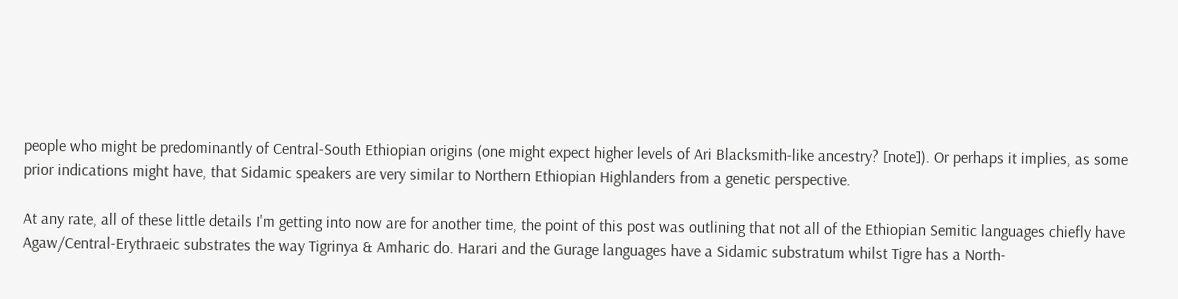people who might be predominantly of Central-South Ethiopian origins (one might expect higher levels of Ari Blacksmith-like ancestry? [note]). Or perhaps it implies, as some prior indications might have, that Sidamic speakers are very similar to Northern Ethiopian Highlanders from a genetic perspective.

At any rate, all of these little details I'm getting into now are for another time, the point of this post was outlining that not all of the Ethiopian Semitic languages chiefly have Agaw/Central-Erythraeic substrates the way Tigrinya & Amharic do. Harari and the Gurage languages have a Sidamic substratum whilst Tigre has a North-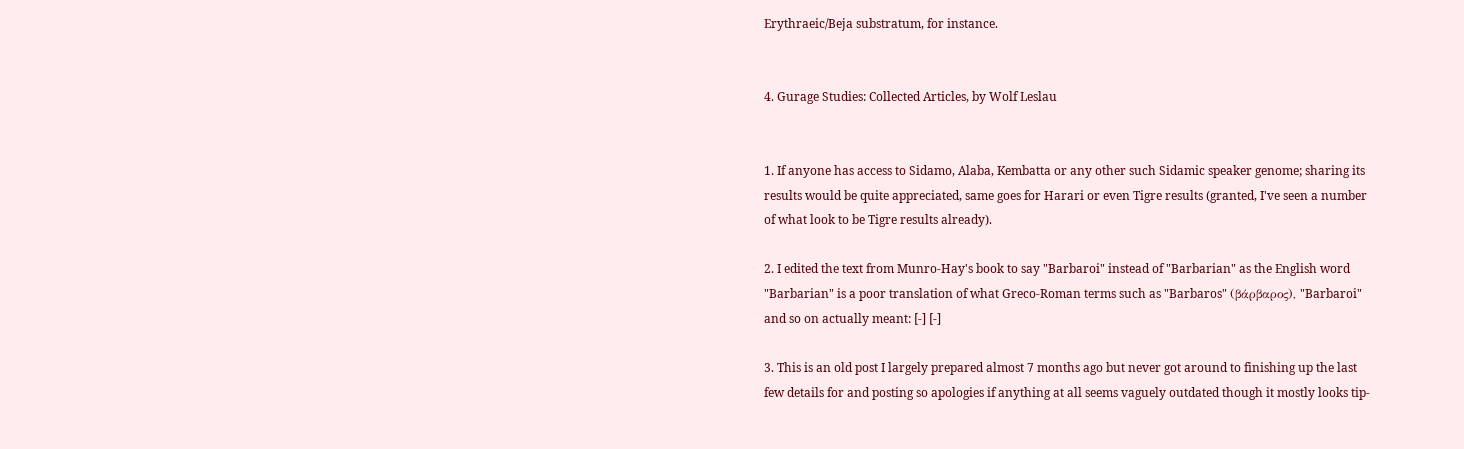Erythraeic/Beja substratum, for instance.


4. Gurage Studies: Collected Articles, by Wolf Leslau


1. If anyone has access to Sidamo, Alaba, Kembatta or any other such Sidamic speaker genome; sharing its results would be quite appreciated, same goes for Harari or even Tigre results (granted, I've seen a number of what look to be Tigre results already).

2. I edited the text from Munro-Hay's book to say "Barbaroi" instead of "Barbarian" as the English word "Barbarian" is a poor translation of what Greco-Roman terms such as "Barbaros" (βάρβαρος), "Barbaroi" and so on actually meant: [-] [-]

3. This is an old post I largely prepared almost 7 months ago but never got around to finishing up the last few details for and posting so apologies if anything at all seems vaguely outdated though it mostly looks tip-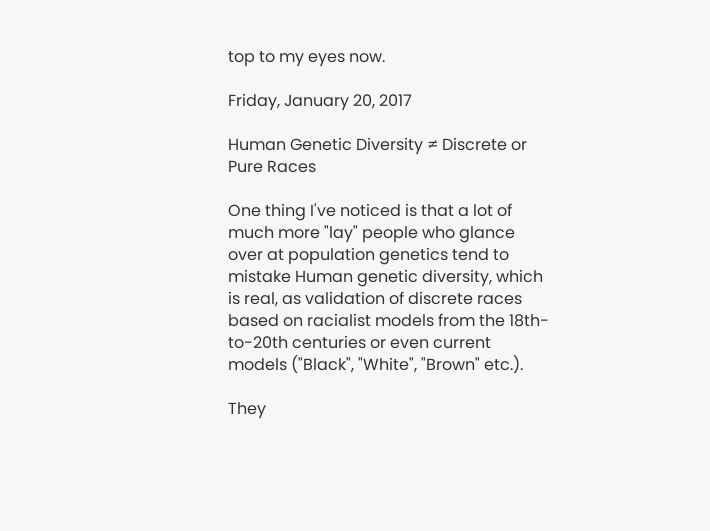top to my eyes now.

Friday, January 20, 2017

Human Genetic Diversity ≠ Discrete or Pure Races

One thing I've noticed is that a lot of much more "lay" people who glance over at population genetics tend to mistake Human genetic diversity, which is real, as validation of discrete races based on racialist models from the 18th-to-20th centuries or even current models ("Black", "White", "Brown" etc.).

They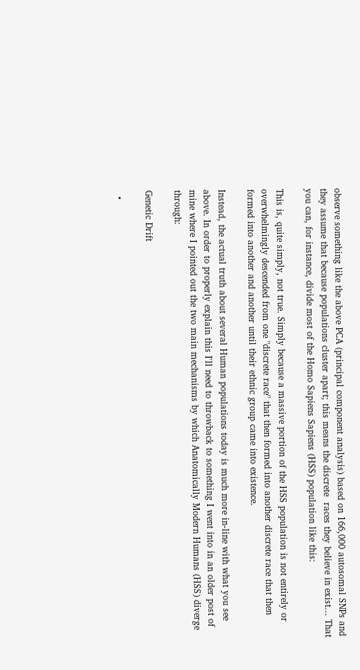observe something like the above PCA (principal component analysis) based on 166,000 autosomal SNPs and they assume that because populations cluster apart; this means the discrete  races they believe in exist... That you can, for instance, divide most of the Homo Sapiens Sapiens (HSS) population like this:

This is, quite simply, not true. Simply because a massive portion of the HSS population is not entirely or overwhelmingly descended from one "discrete race" that then formed into another discrete race that then formed into another and another until their ethnic group came into existence.

Instead, the actual truth about several Human populations today is much more in-line with what you see above. In order to properly explain this I'll need to throwback to something I went into in an older post of mine where I pointed out the two main mechanisms by which Anatomically Modern Humans (HSS) diverge through:

Genetic Drift

  •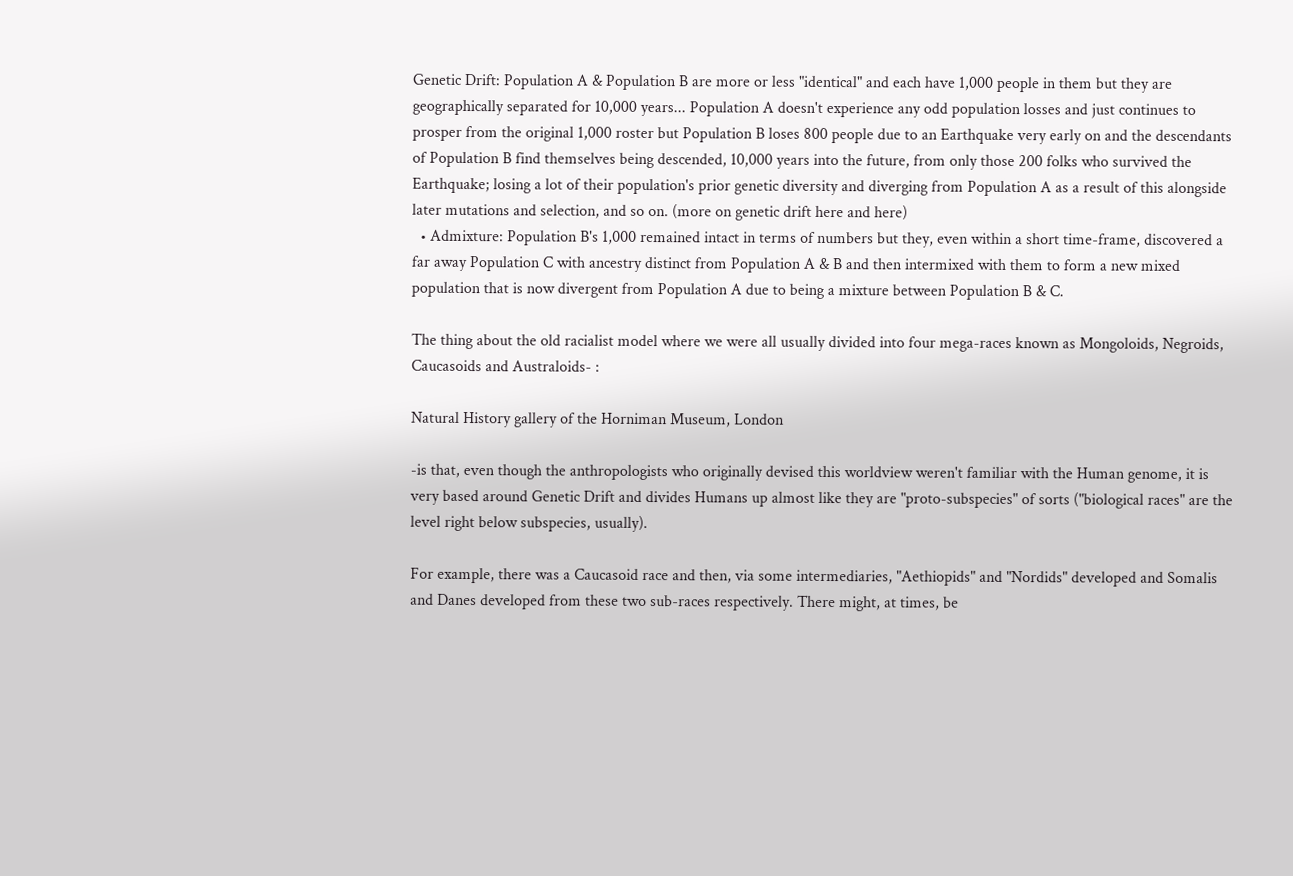Genetic Drift: Population A & Population B are more or less "identical" and each have 1,000 people in them but they are geographically separated for 10,000 years... Population A doesn't experience any odd population losses and just continues to prosper from the original 1,000 roster but Population B loses 800 people due to an Earthquake very early on and the descendants of Population B find themselves being descended, 10,000 years into the future, from only those 200 folks who survived the Earthquake; losing a lot of their population's prior genetic diversity and diverging from Population A as a result of this alongside later mutations and selection, and so on. (more on genetic drift here and here)
  • Admixture: Population B's 1,000 remained intact in terms of numbers but they, even within a short time-frame, discovered a far away Population C with ancestry distinct from Population A & B and then intermixed with them to form a new mixed population that is now divergent from Population A due to being a mixture between Population B & C.

The thing about the old racialist model where we were all usually divided into four mega-races known as Mongoloids, Negroids, Caucasoids and Australoids- :

Natural History gallery of the Horniman Museum, London

-is that, even though the anthropologists who originally devised this worldview weren't familiar with the Human genome, it is very based around Genetic Drift and divides Humans up almost like they are "proto-subspecies" of sorts ("biological races" are the level right below subspecies, usually).

For example, there was a Caucasoid race and then, via some intermediaries, "Aethiopids" and "Nordids" developed and Somalis and Danes developed from these two sub-races respectively. There might, at times, be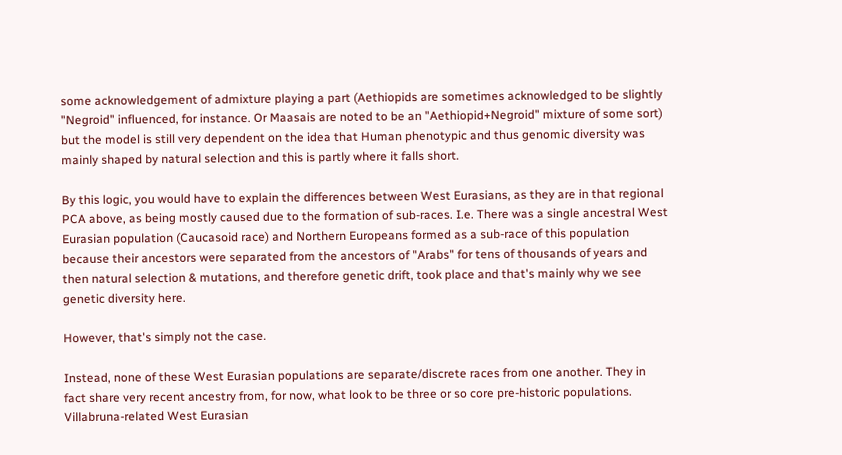some acknowledgement of admixture playing a part (Aethiopids are sometimes acknowledged to be slightly "Negroid" influenced, for instance. Or Maasais are noted to be an "Aethiopid+Negroid" mixture of some sort) but the model is still very dependent on the idea that Human phenotypic and thus genomic diversity was mainly shaped by natural selection and this is partly where it falls short.

By this logic, you would have to explain the differences between West Eurasians, as they are in that regional PCA above, as being mostly caused due to the formation of sub-races. I.e. There was a single ancestral West Eurasian population (Caucasoid race) and Northern Europeans formed as a sub-race of this population because their ancestors were separated from the ancestors of "Arabs" for tens of thousands of years and then natural selection & mutations, and therefore genetic drift, took place and that's mainly why we see genetic diversity here.

However, that's simply not the case.

Instead, none of these West Eurasian populations are separate/discrete races from one another. They in fact share very recent ancestry from, for now, what look to be three or so core pre-historic populations. Villabruna-related West Eurasian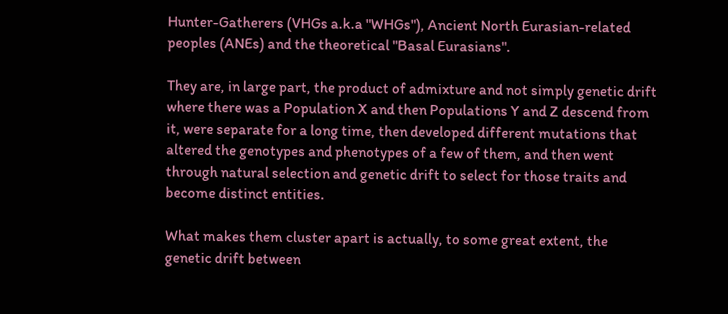Hunter-Gatherers (VHGs a.k.a "WHGs"), Ancient North Eurasian-related peoples (ANEs) and the theoretical "Basal Eurasians".

They are, in large part, the product of admixture and not simply genetic drift where there was a Population X and then Populations Y and Z descend from it, were separate for a long time, then developed different mutations that altered the genotypes and phenotypes of a few of them, and then went through natural selection and genetic drift to select for those traits and become distinct entities.

What makes them cluster apart is actually, to some great extent, the genetic drift between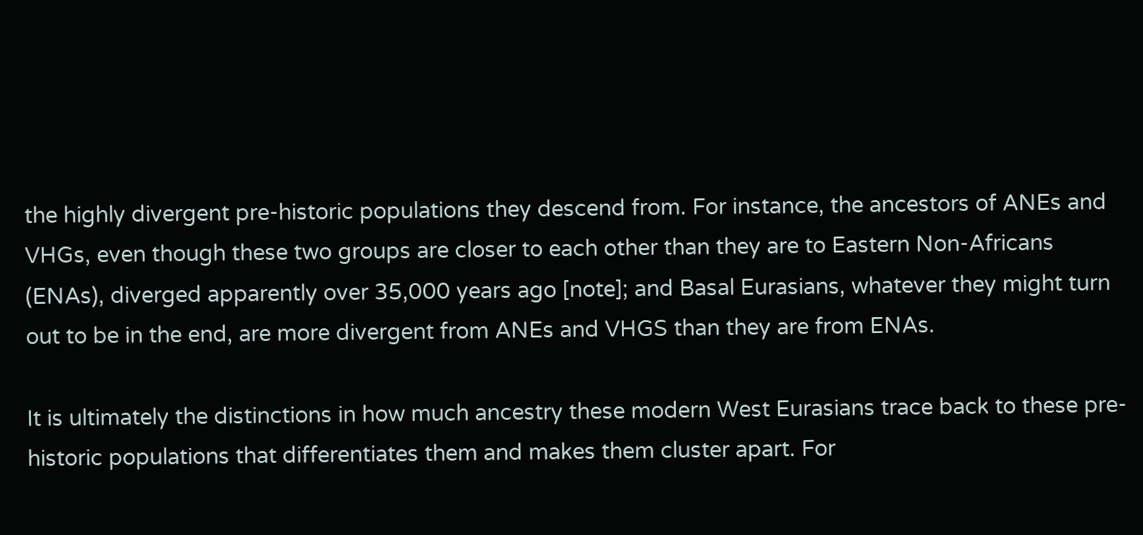the highly divergent pre-historic populations they descend from. For instance, the ancestors of ANEs and VHGs, even though these two groups are closer to each other than they are to Eastern Non-Africans (ENAs), diverged apparently over 35,000 years ago [note]; and Basal Eurasians, whatever they might turn out to be in the end, are more divergent from ANEs and VHGS than they are from ENAs.

It is ultimately the distinctions in how much ancestry these modern West Eurasians trace back to these pre-historic populations that differentiates them and makes them cluster apart. For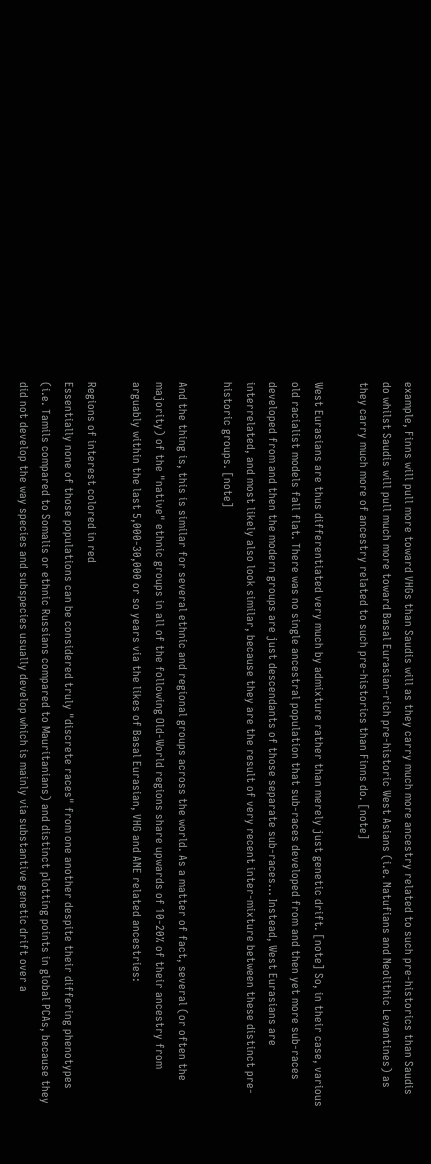example, Finns will pull more toward VHGs than Saudis will as they carry much more ancestry related to such pre-historics than Saudis do whilst Saudis will pull much more toward Basal Eurasian-rich pre-historic West Asians (i.e. Natufians and Neolithic Levantines) as they carry much more of ancestry related to such pre-historics than Finns do. [note]

West Eurasians are thus differentiated very much by admixture rather than merely just genetic drift. [note] So, in their case, various old racialist models fall flat. There was no single ancestral population that sub-races developed from and then yet more sub-races developed from and then the modern groups are just descendants of those separate sub-races... Instead, West Eurasians are interrelated, and most likely also look similar, because they are the result of very recent inter-mixture between these distinct pre-historic groups. [note]

And the thing is, this is similar for several ethnic and regional groups across the world. As a matter of fact, several (or often the majority) of the "native" ethnic groups in all of the following Old-World regions share upwards of 10-20% of their ancestry from arguably within the last 5,000-30,000 or so years via the likes of Basal Eurasian, VHG and ANE related ancestries:

Regions of interest colored in red
Essentially none of those populations can be considered truly "discrete races" from one another despite their differing phenotypes (i.e. Tamils compared to Somalis or ethnic Russians compared to Mauritanians) and distinct plotting points in global PCAs, because they did not develop the way species and subspecies usually develop which is mainly via substantive genetic drift over a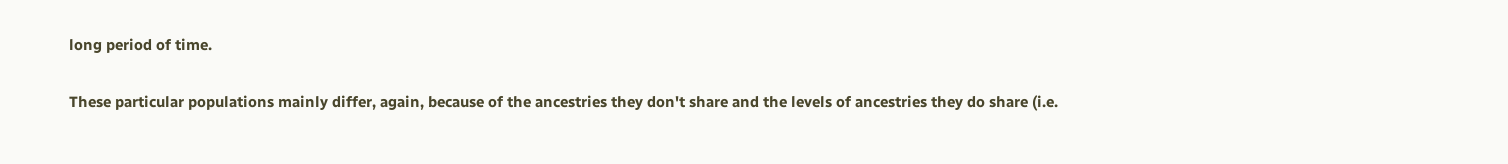long period of time.

These particular populations mainly differ, again, because of the ancestries they don't share and the levels of ancestries they do share (i.e.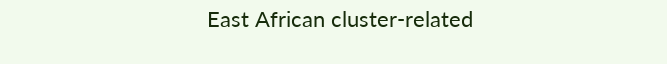East African cluster-related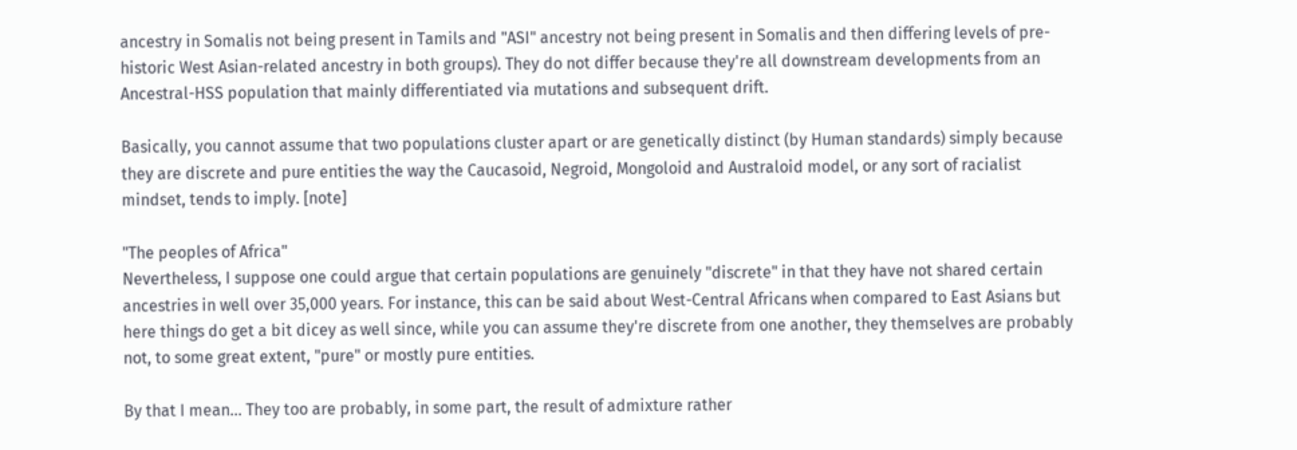ancestry in Somalis not being present in Tamils and "ASI" ancestry not being present in Somalis and then differing levels of pre-historic West Asian-related ancestry in both groups). They do not differ because they're all downstream developments from an Ancestral-HSS population that mainly differentiated via mutations and subsequent drift.

Basically, you cannot assume that two populations cluster apart or are genetically distinct (by Human standards) simply because they are discrete and pure entities the way the Caucasoid, Negroid, Mongoloid and Australoid model, or any sort of racialist mindset, tends to imply. [note]

"The peoples of Africa"
Nevertheless, I suppose one could argue that certain populations are genuinely "discrete" in that they have not shared certain ancestries in well over 35,000 years. For instance, this can be said about West-Central Africans when compared to East Asians but here things do get a bit dicey as well since, while you can assume they're discrete from one another, they themselves are probably not, to some great extent, "pure" or mostly pure entities.

By that I mean... They too are probably, in some part, the result of admixture rather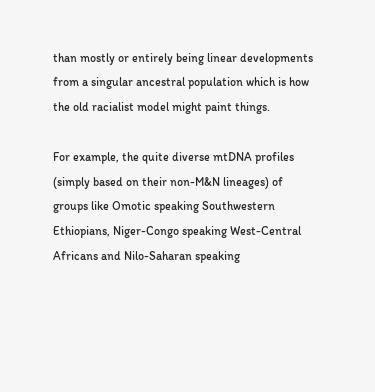than mostly or entirely being linear developments from a singular ancestral population which is how the old racialist model might paint things.

For example, the quite diverse mtDNA profiles (simply based on their non-M&N lineages) of groups like Omotic speaking Southwestern Ethiopians, Niger-Congo speaking West-Central Africans and Nilo-Saharan speaking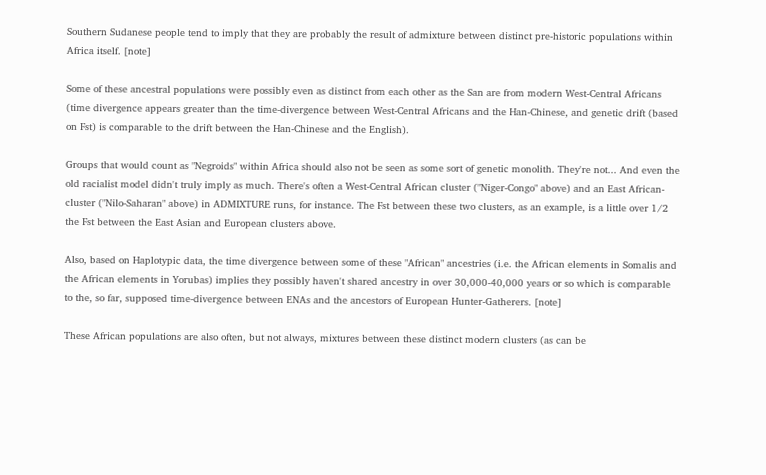Southern Sudanese people tend to imply that they are probably the result of admixture between distinct pre-historic populations within Africa itself. [note]

Some of these ancestral populations were possibly even as distinct from each other as the San are from modern West-Central Africans (time divergence appears greater than the time-divergence between West-Central Africans and the Han-Chinese, and genetic drift (based on Fst) is comparable to the drift between the Han-Chinese and the English).

Groups that would count as "Negroids" within Africa should also not be seen as some sort of genetic monolith. They're not... And even the old racialist model didn't truly imply as much. There's often a West-Central African cluster ("Niger-Congo" above) and an East African-cluster ("Nilo-Saharan" above) in ADMIXTURE runs, for instance. The Fst between these two clusters, as an example, is a little over 1/2 the Fst between the East Asian and European clusters above.

Also, based on Haplotypic data, the time divergence between some of these "African" ancestries (i.e. the African elements in Somalis and the African elements in Yorubas) implies they possibly haven't shared ancestry in over 30,000-40,000 years or so which is comparable to the, so far, supposed time-divergence between ENAs and the ancestors of European Hunter-Gatherers. [note]

These African populations are also often, but not always, mixtures between these distinct modern clusters (as can be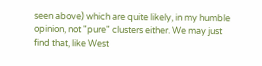seen above) which are quite likely, in my humble opinion, not "pure" clusters either. We may just find that, like West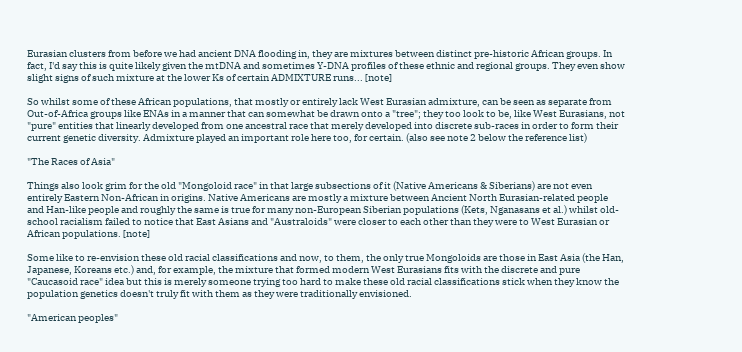Eurasian clusters from before we had ancient DNA flooding in, they are mixtures between distinct pre-historic African groups. In fact, I'd say this is quite likely given the mtDNA and sometimes Y-DNA profiles of these ethnic and regional groups. They even show slight signs of such mixture at the lower Ks of certain ADMIXTURE runs... [note]

So whilst some of these African populations, that mostly or entirely lack West Eurasian admixture, can be seen as separate from Out-of-Africa groups like ENAs in a manner that can somewhat be drawn onto a "tree"; they too look to be, like West Eurasians, not "pure" entities that linearly developed from one ancestral race that merely developed into discrete sub-races in order to form their current genetic diversity. Admixture played an important role here too, for certain. (also see note 2 below the reference list)

"The Races of Asia"

Things also look grim for the old "Mongoloid race" in that large subsections of it (Native Americans & Siberians) are not even entirely Eastern Non-African in origins. Native Americans are mostly a mixture between Ancient North Eurasian-related people and Han-like people and roughly the same is true for many non-European Siberian populations (Kets, Nganasans et al.) whilst old-school racialism failed to notice that East Asians and "Australoids" were closer to each other than they were to West Eurasian or African populations. [note]

Some like to re-envision these old racial classifications and now, to them, the only true Mongoloids are those in East Asia (the Han, Japanese, Koreans etc.) and, for example, the mixture that formed modern West Eurasians fits with the discrete and pure "Caucasoid race" idea but this is merely someone trying too hard to make these old racial classifications stick when they know the population genetics doesn't truly fit with them as they were traditionally envisioned.

"American peoples"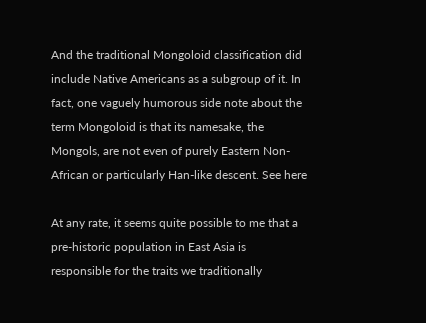And the traditional Mongoloid classification did include Native Americans as a subgroup of it. In fact, one vaguely humorous side note about the term Mongoloid is that its namesake, the Mongols, are not even of purely Eastern Non-African or particularly Han-like descent. See here

At any rate, it seems quite possible to me that a pre-historic population in East Asia is responsible for the traits we traditionally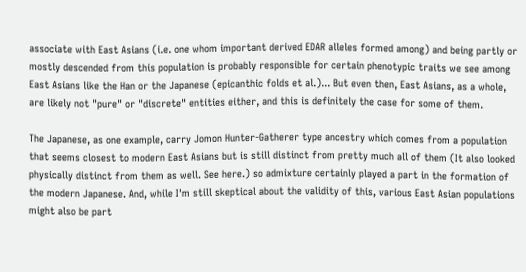associate with East Asians (i.e. one whom important derived EDAR alleles formed among) and being partly or mostly descended from this population is probably responsible for certain phenotypic traits we see among East Asians like the Han or the Japanese (epicanthic folds et al.)... But even then, East Asians, as a whole, are likely not "pure" or "discrete" entities either, and this is definitely the case for some of them.

The Japanese, as one example, carry Jomon Hunter-Gatherer type ancestry which comes from a population that seems closest to modern East Asians but is still distinct from pretty much all of them (It also looked physically distinct from them as well. See here.) so admixture certainly played a part in the formation of the modern Japanese. And, while I'm still skeptical about the validity of this, various East Asian populations might also be part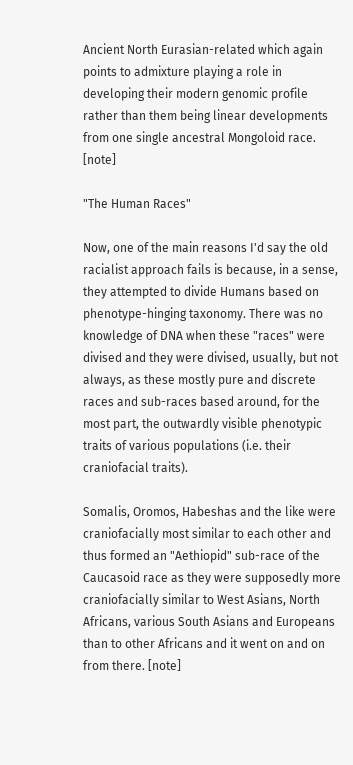Ancient North Eurasian-related which again points to admixture playing a role in developing their modern genomic profile rather than them being linear developments from one single ancestral Mongoloid race. [note]

"The Human Races"

Now, one of the main reasons I'd say the old racialist approach fails is because, in a sense, they attempted to divide Humans based on phenotype-hinging taxonomy. There was no knowledge of DNA when these "races" were divised and they were divised, usually, but not always, as these mostly pure and discrete races and sub-races based around, for the most part, the outwardly visible phenotypic traits of various populations (i.e. their craniofacial traits).

Somalis, Oromos, Habeshas and the like were craniofacially most similar to each other and thus formed an "Aethiopid" sub-race of the Caucasoid race as they were supposedly more craniofacially similar to West Asians, North Africans, various South Asians and Europeans than to other Africans and it went on and on from there. [note]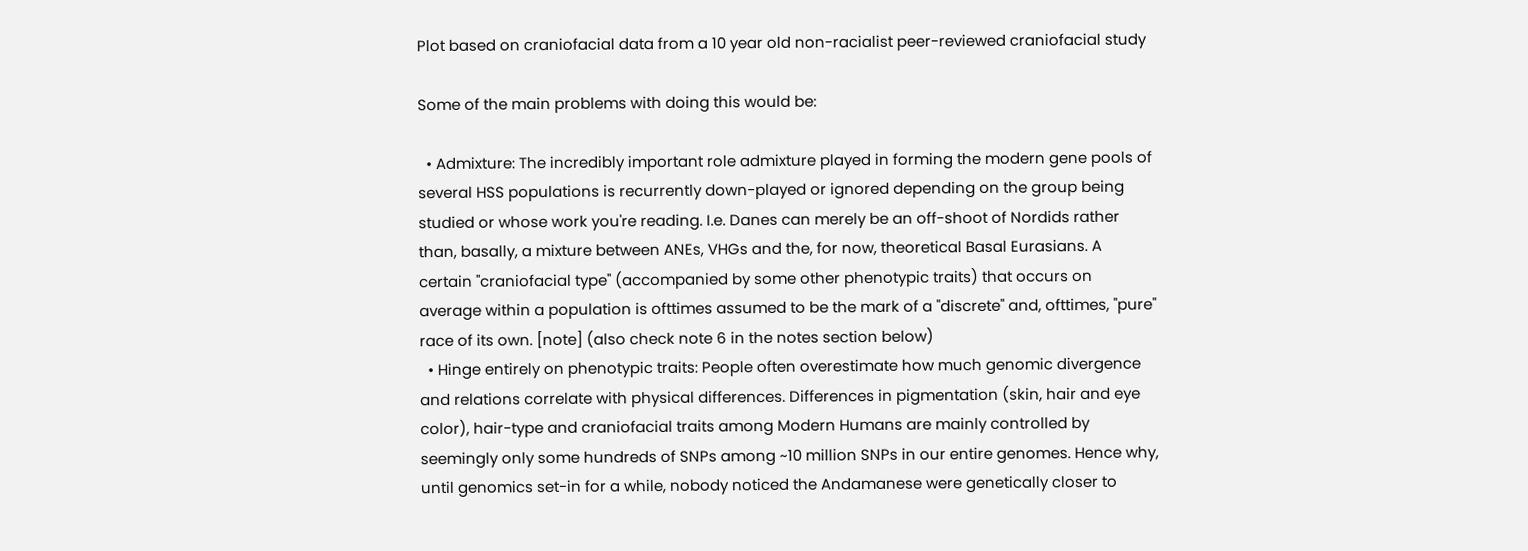Plot based on craniofacial data from a 10 year old non-racialist peer-reviewed craniofacial study

Some of the main problems with doing this would be:

  • Admixture: The incredibly important role admixture played in forming the modern gene pools of several HSS populations is recurrently down-played or ignored depending on the group being studied or whose work you're reading. I.e. Danes can merely be an off-shoot of Nordids rather than, basally, a mixture between ANEs, VHGs and the, for now, theoretical Basal Eurasians. A certain "craniofacial type" (accompanied by some other phenotypic traits) that occurs on average within a population is ofttimes assumed to be the mark of a "discrete" and, ofttimes, "pure" race of its own. [note] (also check note 6 in the notes section below)
  • Hinge entirely on phenotypic traits: People often overestimate how much genomic divergence and relations correlate with physical differences. Differences in pigmentation (skin, hair and eye color), hair-type and craniofacial traits among Modern Humans are mainly controlled by seemingly only some hundreds of SNPs among ~10 million SNPs in our entire genomes. Hence why, until genomics set-in for a while, nobody noticed the Andamanese were genetically closer to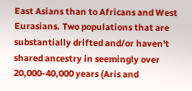East Asians than to Africans and West Eurasians. Two populations that are substantially drifted and/or haven't shared ancestry in seemingly over 20,000-40,000 years (Aris and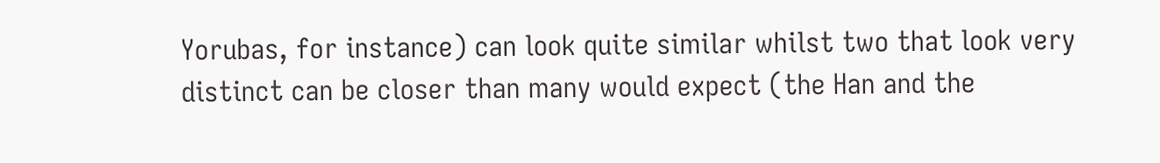Yorubas, for instance) can look quite similar whilst two that look very distinct can be closer than many would expect (the Han and the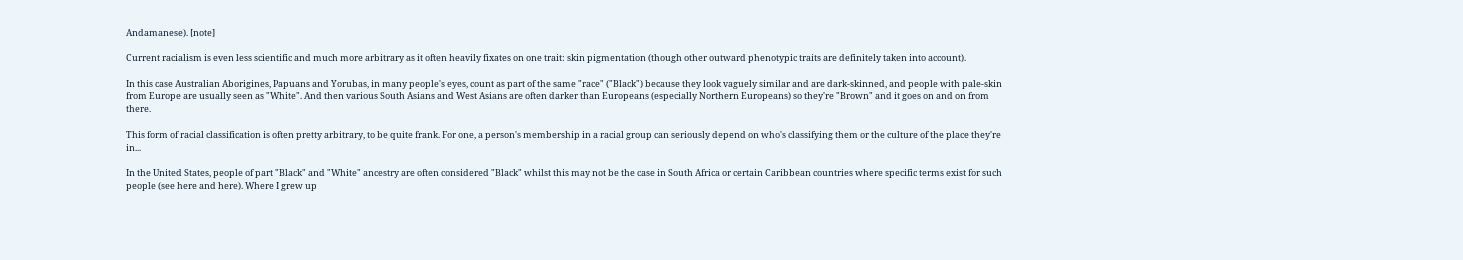Andamanese). [note]

Current racialism is even less scientific and much more arbitrary as it often heavily fixates on one trait: skin pigmentation (though other outward phenotypic traits are definitely taken into account).

In this case Australian Aborigines, Papuans and Yorubas, in many people's eyes, count as part of the same "race" ("Black") because they look vaguely similar and are dark-skinned, and people with pale-skin from Europe are usually seen as "White". And then various South Asians and West Asians are often darker than Europeans (especially Northern Europeans) so they're "Brown" and it goes on and on from there.

This form of racial classification is often pretty arbitrary, to be quite frank. For one, a person's membership in a racial group can seriously depend on who's classifying them or the culture of the place they're in...

In the United States, people of part "Black" and "White" ancestry are often considered "Black" whilst this may not be the case in South Africa or certain Caribbean countries where specific terms exist for such people (see here and here). Where I grew up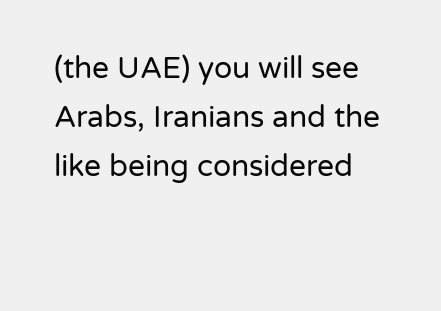(the UAE) you will see Arabs, Iranians and the like being considered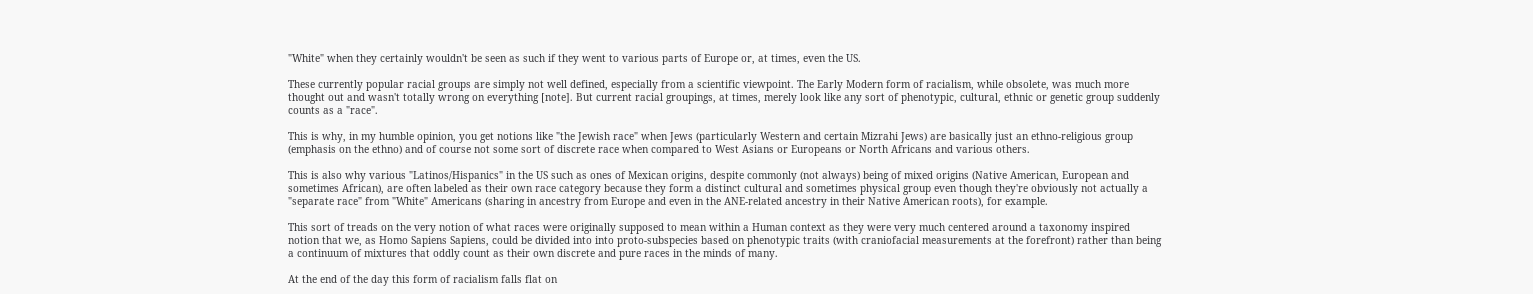"White" when they certainly wouldn't be seen as such if they went to various parts of Europe or, at times, even the US.

These currently popular racial groups are simply not well defined, especially from a scientific viewpoint. The Early Modern form of racialism, while obsolete, was much more thought out and wasn't totally wrong on everything [note]. But current racial groupings, at times, merely look like any sort of phenotypic, cultural, ethnic or genetic group suddenly counts as a "race".

This is why, in my humble opinion, you get notions like "the Jewish race" when Jews (particularly Western and certain Mizrahi Jews) are basically just an ethno-religious group (emphasis on the ethno) and of course not some sort of discrete race when compared to West Asians or Europeans or North Africans and various others.

This is also why various "Latinos/Hispanics" in the US such as ones of Mexican origins, despite commonly (not always) being of mixed origins (Native American, European and sometimes African), are often labeled as their own race category because they form a distinct cultural and sometimes physical group even though they're obviously not actually a "separate race" from "White" Americans (sharing in ancestry from Europe and even in the ANE-related ancestry in their Native American roots), for example.

This sort of treads on the very notion of what races were originally supposed to mean within a Human context as they were very much centered around a taxonomy inspired notion that we, as Homo Sapiens Sapiens, could be divided into into proto-subspecies based on phenotypic traits (with craniofacial measurements at the forefront) rather than being a continuum of mixtures that oddly count as their own discrete and pure races in the minds of many.

At the end of the day this form of racialism falls flat on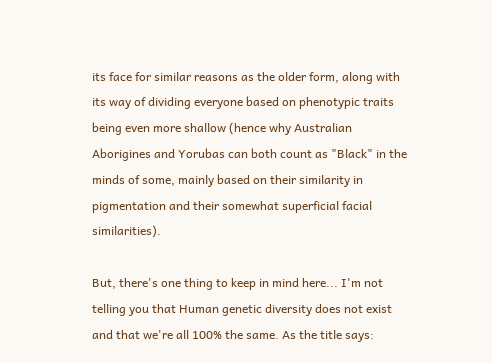its face for similar reasons as the older form, along with its way of dividing everyone based on phenotypic traits being even more shallow (hence why Australian Aborigines and Yorubas can both count as "Black" in the minds of some, mainly based on their similarity in pigmentation and their somewhat superficial facial similarities).

But, there's one thing to keep in mind here... I'm not telling you that Human genetic diversity does not exist and that we're all 100% the same. As the title says: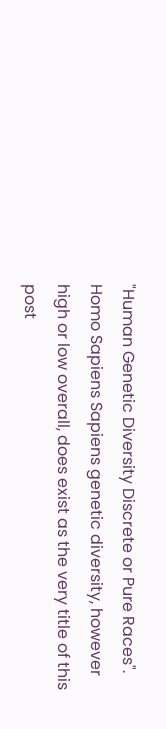"Human Genetic Diversity Discrete or Pure Races". Homo Sapiens Sapiens genetic diversity, however high or low overall, does exist as the very title of this post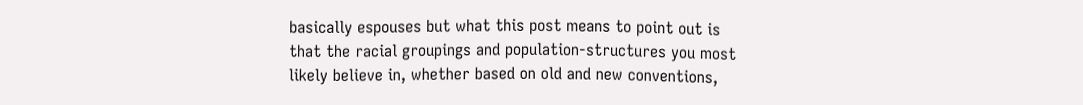basically espouses but what this post means to point out is that the racial groupings and population-structures you most likely believe in, whether based on old and new conventions,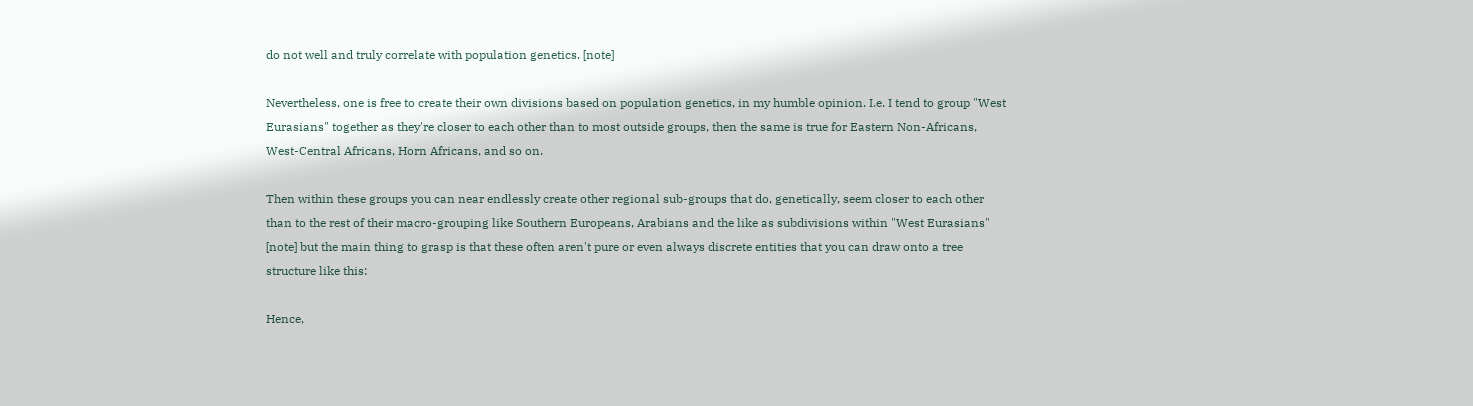do not well and truly correlate with population genetics. [note]

Nevertheless, one is free to create their own divisions based on population genetics, in my humble opinion. I.e. I tend to group "West Eurasians" together as they're closer to each other than to most outside groups, then the same is true for Eastern Non-Africans, West-Central Africans, Horn Africans, and so on.

Then within these groups you can near endlessly create other regional sub-groups that do, genetically, seem closer to each other than to the rest of their macro-grouping like Southern Europeans, Arabians and the like as subdivisions within "West Eurasians" [note] but the main thing to grasp is that these often aren't pure or even always discrete entities that you can draw onto a tree structure like this:

Hence,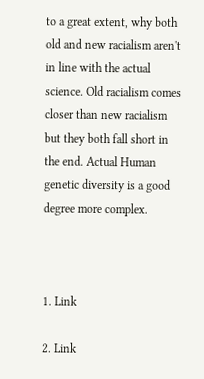to a great extent, why both old and new racialism aren't in line with the actual science. Old racialism comes closer than new racialism but they both fall short in the end. Actual Human genetic diversity is a good degree more complex.



1. Link

2. Link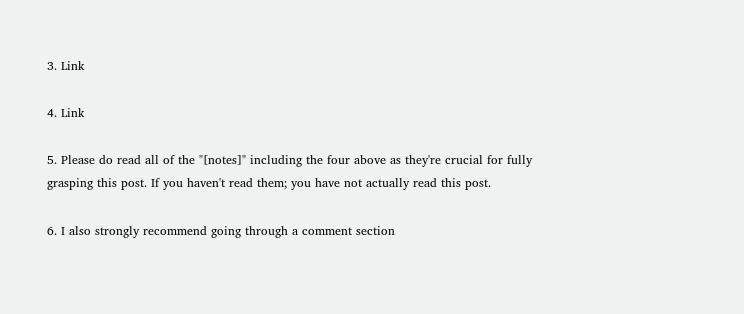3. Link

4. Link

5. Please do read all of the "[notes]" including the four above as they're crucial for fully grasping this post. If you haven't read them; you have not actually read this post.

6. I also strongly recommend going through a comment section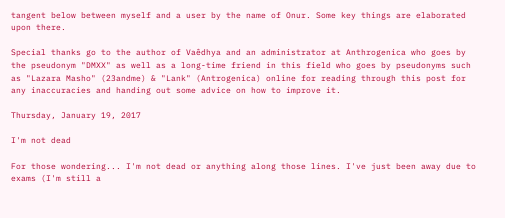tangent below between myself and a user by the name of Onur. Some key things are elaborated upon there.

Special thanks go to the author of Vaêdhya and an administrator at Anthrogenica who goes by the pseudonym "DMXX" as well as a long-time friend in this field who goes by pseudonyms such as "Lazara Masho" (23andme) & "Lank" (Antrogenica) online for reading through this post for any inaccuracies and handing out some advice on how to improve it.

Thursday, January 19, 2017

I'm not dead

For those wondering... I'm not dead or anything along those lines. I've just been away due to exams (I'm still a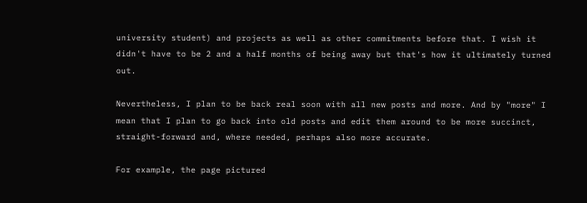university student) and projects as well as other commitments before that. I wish it didn't have to be 2 and a half months of being away but that's how it ultimately turned out.

Nevertheless, I plan to be back real soon with all new posts and more. And by "more" I mean that I plan to go back into old posts and edit them around to be more succinct, straight-forward and, where needed, perhaps also more accurate.

For example, the page pictured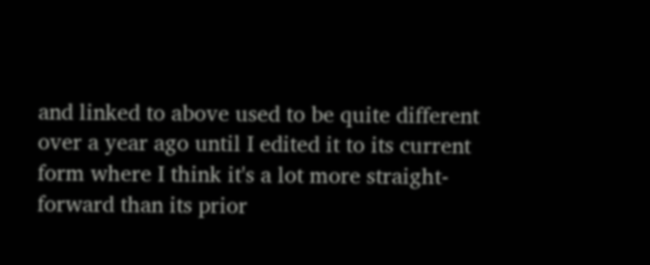and linked to above used to be quite different over a year ago until I edited it to its current form where I think it's a lot more straight-forward than its prior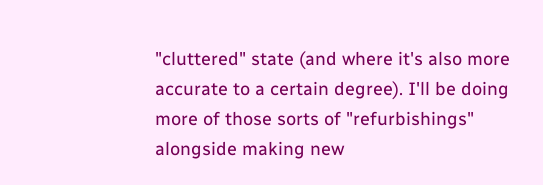"cluttered" state (and where it's also more accurate to a certain degree). I'll be doing more of those sorts of "refurbishings" alongside making new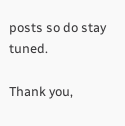posts so do stay tuned.

Thank you,